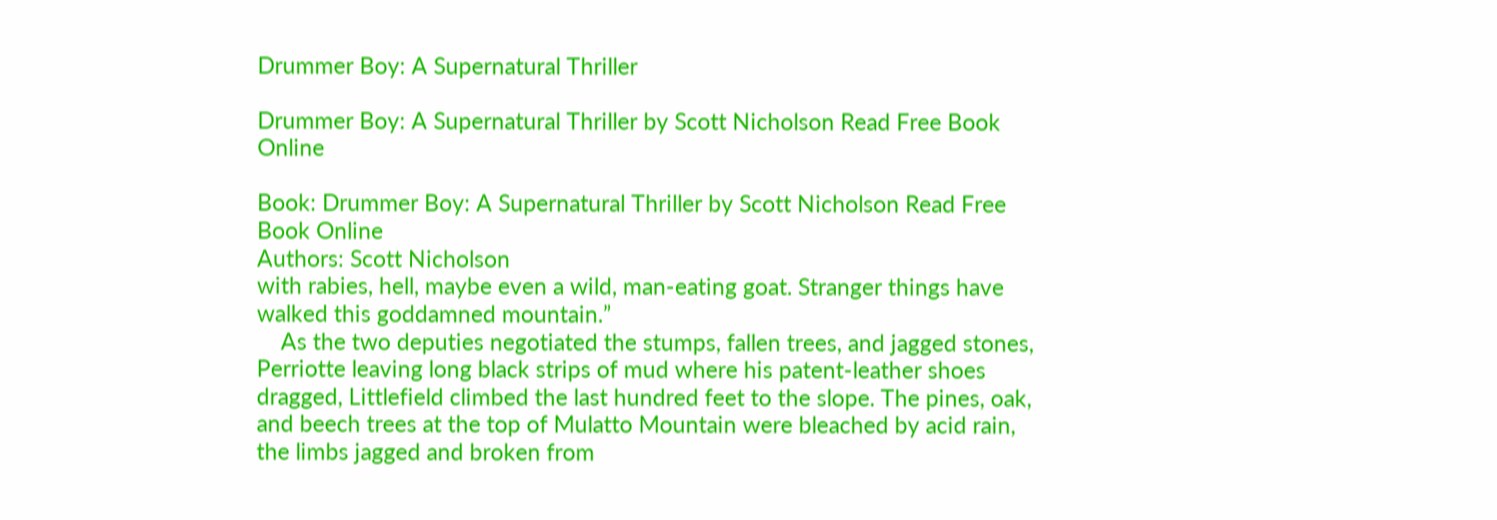Drummer Boy: A Supernatural Thriller

Drummer Boy: A Supernatural Thriller by Scott Nicholson Read Free Book Online

Book: Drummer Boy: A Supernatural Thriller by Scott Nicholson Read Free Book Online
Authors: Scott Nicholson
with rabies, hell, maybe even a wild, man-eating goat. Stranger things have walked this goddamned mountain.”
    As the two deputies negotiated the stumps, fallen trees, and jagged stones, Perriotte leaving long black strips of mud where his patent-leather shoes dragged, Littlefield climbed the last hundred feet to the slope. The pines, oak, and beech trees at the top of Mulatto Mountain were bleached by acid rain, the limbs jagged and broken from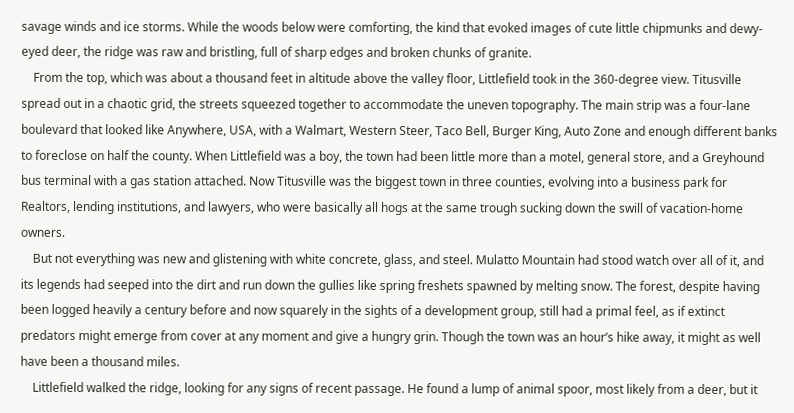savage winds and ice storms. While the woods below were comforting, the kind that evoked images of cute little chipmunks and dewy-eyed deer, the ridge was raw and bristling, full of sharp edges and broken chunks of granite.
    From the top, which was about a thousand feet in altitude above the valley floor, Littlefield took in the 360-degree view. Titusville spread out in a chaotic grid, the streets squeezed together to accommodate the uneven topography. The main strip was a four-lane boulevard that looked like Anywhere, USA, with a Walmart, Western Steer, Taco Bell, Burger King, Auto Zone and enough different banks to foreclose on half the county. When Littlefield was a boy, the town had been little more than a motel, general store, and a Greyhound bus terminal with a gas station attached. Now Titusville was the biggest town in three counties, evolving into a business park for Realtors, lending institutions, and lawyers, who were basically all hogs at the same trough sucking down the swill of vacation-home owners.
    But not everything was new and glistening with white concrete, glass, and steel. Mulatto Mountain had stood watch over all of it, and its legends had seeped into the dirt and run down the gullies like spring freshets spawned by melting snow. The forest, despite having been logged heavily a century before and now squarely in the sights of a development group, still had a primal feel, as if extinct predators might emerge from cover at any moment and give a hungry grin. Though the town was an hour’s hike away, it might as well have been a thousand miles.
    Littlefield walked the ridge, looking for any signs of recent passage. He found a lump of animal spoor, most likely from a deer, but it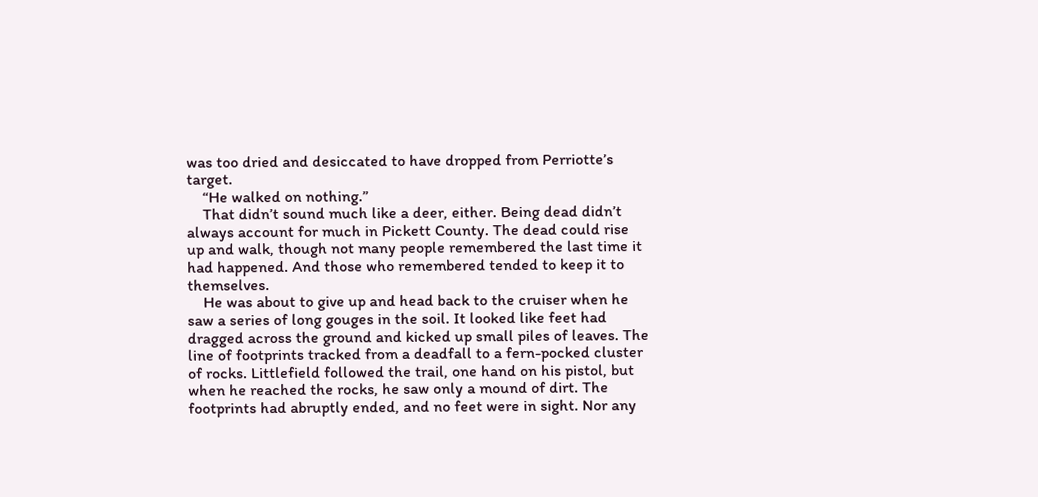was too dried and desiccated to have dropped from Perriotte’s target.
    “He walked on nothing.”
    That didn’t sound much like a deer, either. Being dead didn’t always account for much in Pickett County. The dead could rise up and walk, though not many people remembered the last time it had happened. And those who remembered tended to keep it to themselves.
    He was about to give up and head back to the cruiser when he saw a series of long gouges in the soil. It looked like feet had dragged across the ground and kicked up small piles of leaves. The line of footprints tracked from a deadfall to a fern-pocked cluster of rocks. Littlefield followed the trail, one hand on his pistol, but when he reached the rocks, he saw only a mound of dirt. The footprints had abruptly ended, and no feet were in sight. Nor any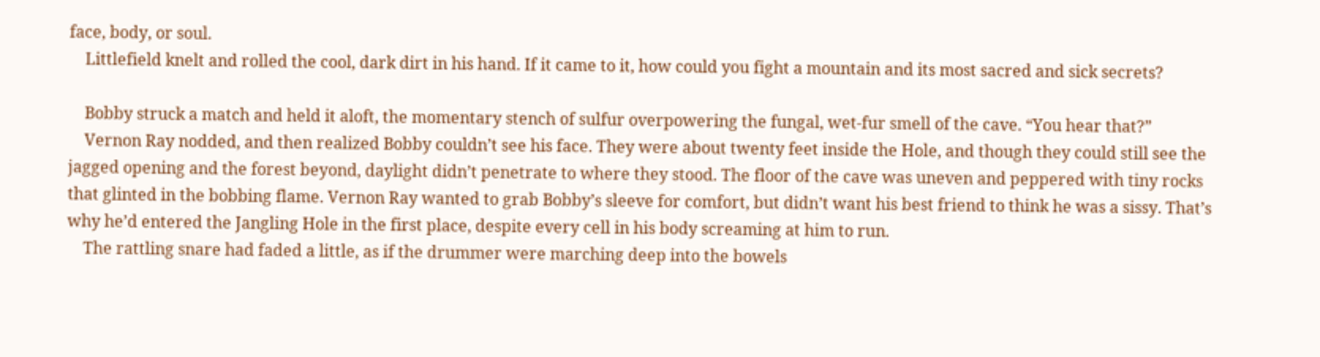face, body, or soul.
    Littlefield knelt and rolled the cool, dark dirt in his hand. If it came to it, how could you fight a mountain and its most sacred and sick secrets?

    Bobby struck a match and held it aloft, the momentary stench of sulfur overpowering the fungal, wet-fur smell of the cave. “You hear that?”
    Vernon Ray nodded, and then realized Bobby couldn’t see his face. They were about twenty feet inside the Hole, and though they could still see the jagged opening and the forest beyond, daylight didn’t penetrate to where they stood. The floor of the cave was uneven and peppered with tiny rocks that glinted in the bobbing flame. Vernon Ray wanted to grab Bobby’s sleeve for comfort, but didn’t want his best friend to think he was a sissy. That’s why he’d entered the Jangling Hole in the first place, despite every cell in his body screaming at him to run.
    The rattling snare had faded a little, as if the drummer were marching deep into the bowels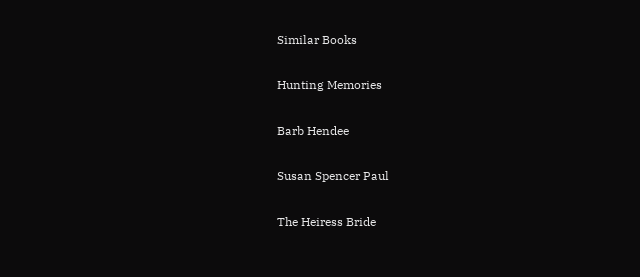Similar Books

Hunting Memories

Barb Hendee

Susan Spencer Paul

The Heiress Bride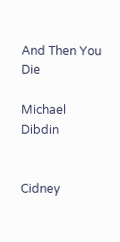And Then You Die

Michael Dibdin


Cidney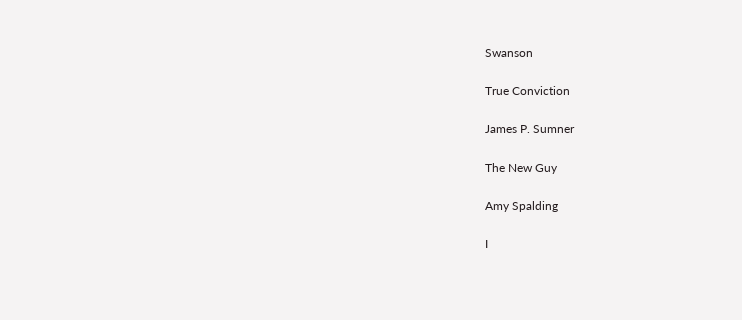Swanson

True Conviction

James P. Sumner

The New Guy

Amy Spalding

I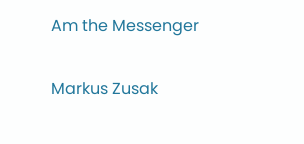Am the Messenger

Markus Zusak